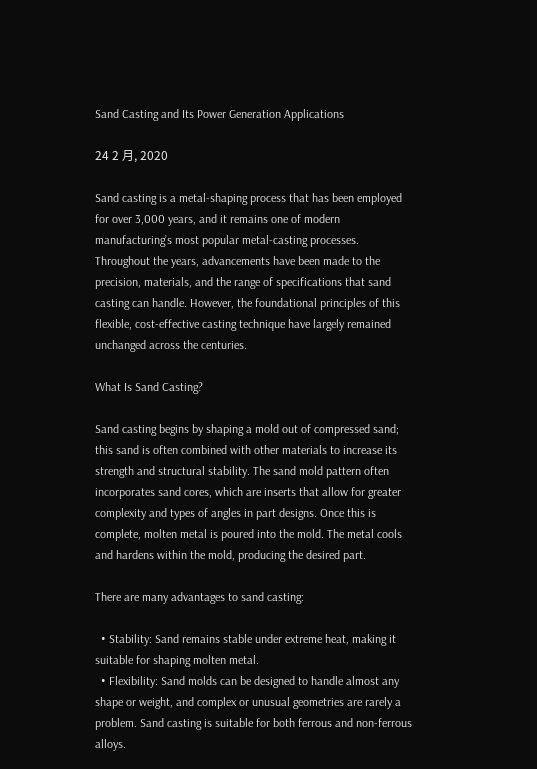Sand Casting and Its Power Generation Applications

24 2 月, 2020

Sand casting is a metal-shaping process that has been employed for over 3,000 years, and it remains one of modern manufacturing’s most popular metal-casting processes. Throughout the years, advancements have been made to the precision, materials, and the range of specifications that sand casting can handle. However, the foundational principles of this flexible, cost-effective casting technique have largely remained unchanged across the centuries.

What Is Sand Casting?

Sand casting begins by shaping a mold out of compressed sand; this sand is often combined with other materials to increase its strength and structural stability. The sand mold pattern often incorporates sand cores, which are inserts that allow for greater complexity and types of angles in part designs. Once this is complete, molten metal is poured into the mold. The metal cools and hardens within the mold, producing the desired part.

There are many advantages to sand casting:

  • Stability: Sand remains stable under extreme heat, making it suitable for shaping molten metal.
  • Flexibility: Sand molds can be designed to handle almost any shape or weight, and complex or unusual geometries are rarely a problem. Sand casting is suitable for both ferrous and non-ferrous alloys.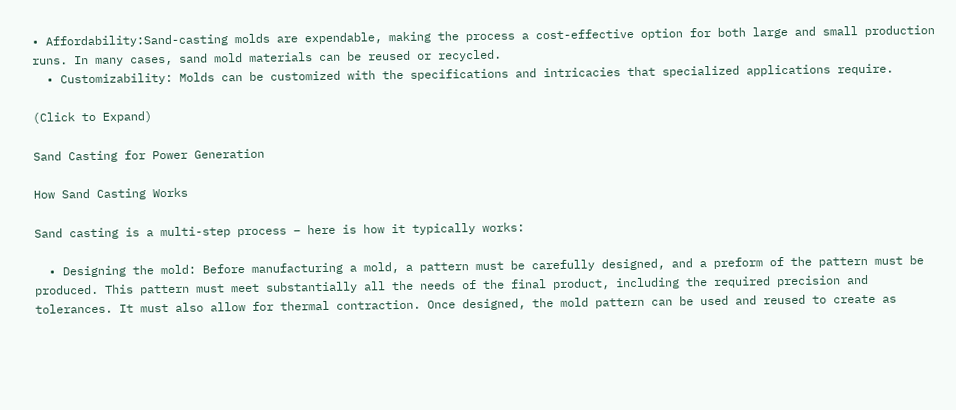• Affordability:Sand-casting molds are expendable, making the process a cost-effective option for both large and small production runs. In many cases, sand mold materials can be reused or recycled.
  • Customizability: Molds can be customized with the specifications and intricacies that specialized applications require.

(Click to Expand)

Sand Casting for Power Generation

How Sand Casting Works

Sand casting is a multi-step process – here is how it typically works:

  • Designing the mold: Before manufacturing a mold, a pattern must be carefully designed, and a preform of the pattern must be produced. This pattern must meet substantially all the needs of the final product, including the required precision and tolerances. It must also allow for thermal contraction. Once designed, the mold pattern can be used and reused to create as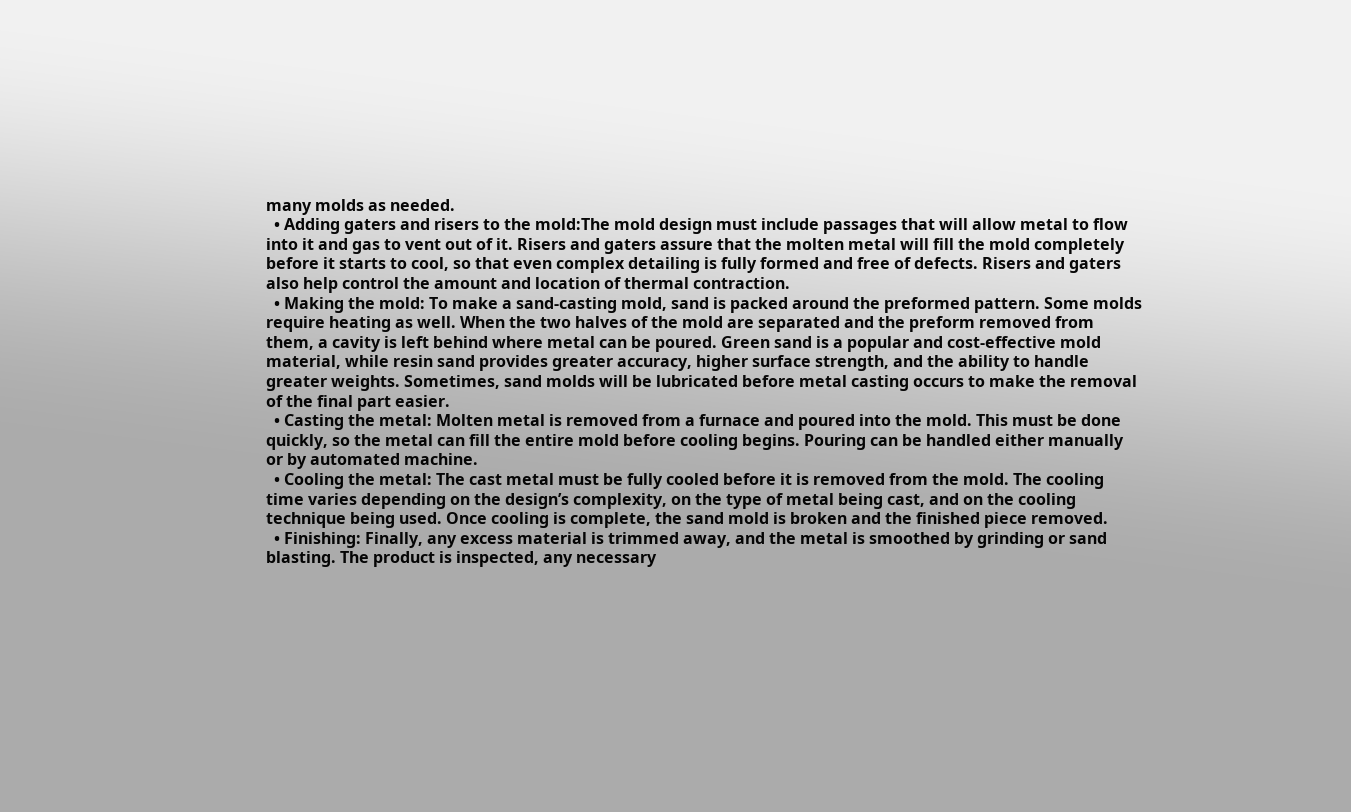many molds as needed.
  • Adding gaters and risers to the mold:The mold design must include passages that will allow metal to flow into it and gas to vent out of it. Risers and gaters assure that the molten metal will fill the mold completely before it starts to cool, so that even complex detailing is fully formed and free of defects. Risers and gaters also help control the amount and location of thermal contraction.
  • Making the mold: To make a sand-casting mold, sand is packed around the preformed pattern. Some molds require heating as well. When the two halves of the mold are separated and the preform removed from them, a cavity is left behind where metal can be poured. Green sand is a popular and cost-effective mold material, while resin sand provides greater accuracy, higher surface strength, and the ability to handle greater weights. Sometimes, sand molds will be lubricated before metal casting occurs to make the removal of the final part easier.
  • Casting the metal: Molten metal is removed from a furnace and poured into the mold. This must be done quickly, so the metal can fill the entire mold before cooling begins. Pouring can be handled either manually or by automated machine.
  • Cooling the metal: The cast metal must be fully cooled before it is removed from the mold. The cooling time varies depending on the design’s complexity, on the type of metal being cast, and on the cooling technique being used. Once cooling is complete, the sand mold is broken and the finished piece removed.
  • Finishing: Finally, any excess material is trimmed away, and the metal is smoothed by grinding or sand blasting. The product is inspected, any necessary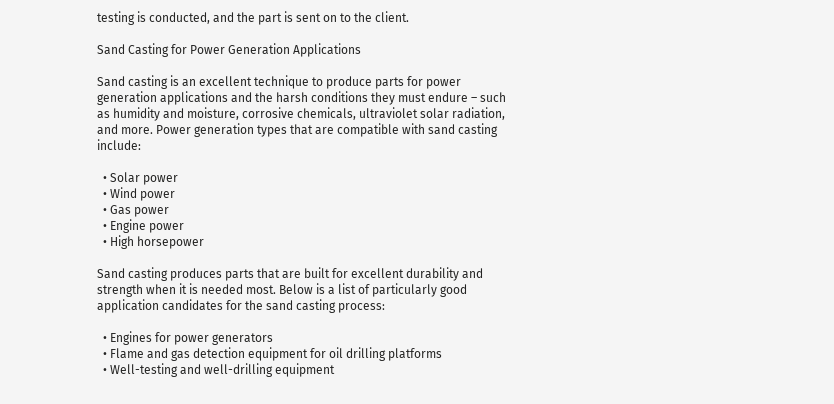testing is conducted, and the part is sent on to the client.

Sand Casting for Power Generation Applications

Sand casting is an excellent technique to produce parts for power generation applications and the harsh conditions they must endure – such as humidity and moisture, corrosive chemicals, ultraviolet solar radiation, and more. Power generation types that are compatible with sand casting include:

  • Solar power
  • Wind power
  • Gas power
  • Engine power
  • High horsepower

Sand casting produces parts that are built for excellent durability and strength when it is needed most. Below is a list of particularly good application candidates for the sand casting process:

  • Engines for power generators
  • Flame and gas detection equipment for oil drilling platforms
  • Well-testing and well-drilling equipment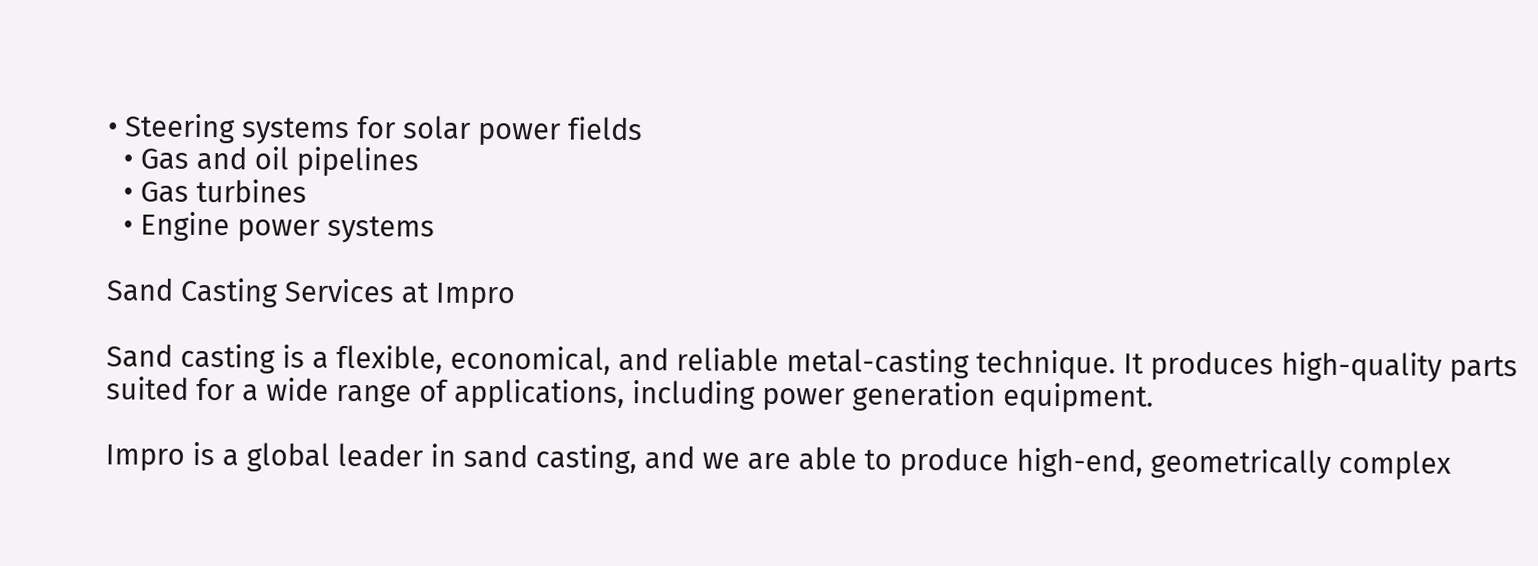• Steering systems for solar power fields
  • Gas and oil pipelines
  • Gas turbines
  • Engine power systems

Sand Casting Services at Impro

Sand casting is a flexible, economical, and reliable metal-casting technique. It produces high-quality parts suited for a wide range of applications, including power generation equipment.

Impro is a global leader in sand casting, and we are able to produce high-end, geometrically complex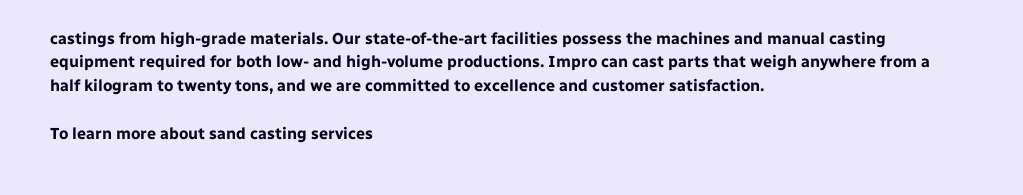castings from high-grade materials. Our state-of-the-art facilities possess the machines and manual casting equipment required for both low- and high-volume productions. Impro can cast parts that weigh anywhere from a half kilogram to twenty tons, and we are committed to excellence and customer satisfaction.

To learn more about sand casting services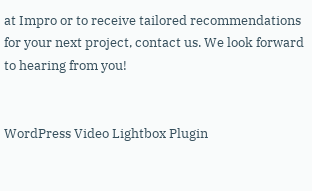at Impro or to receive tailored recommendations for your next project, contact us. We look forward to hearing from you!


WordPress Video Lightbox Plugin